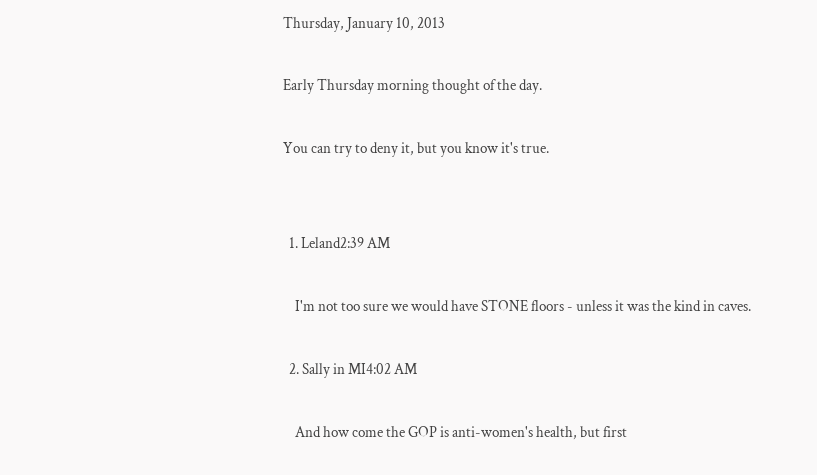Thursday, January 10, 2013

Early Thursday morning thought of the day.

You can try to deny it, but you know it's true.


  1. Leland2:39 AM

    I'm not too sure we would have STONE floors - unless it was the kind in caves.

  2. Sally in MI4:02 AM

    And how come the GOP is anti-women's health, but first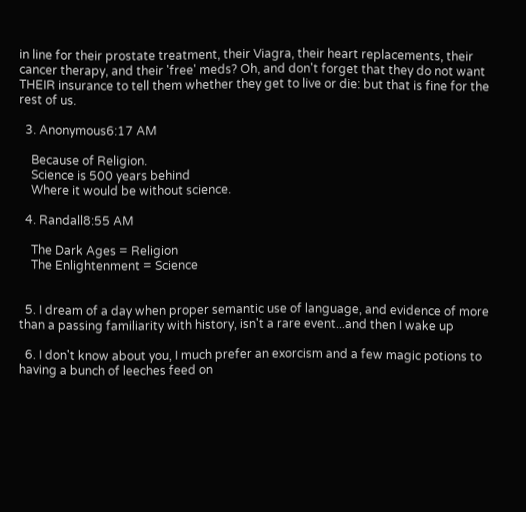in line for their prostate treatment, their Viagra, their heart replacements, their cancer therapy, and their 'free' meds? Oh, and don't forget that they do not want THEIR insurance to tell them whether they get to live or die: but that is fine for the rest of us.

  3. Anonymous6:17 AM

    Because of Religion.
    Science is 500 years behind
    Where it would be without science.

  4. Randall8:55 AM

    The Dark Ages = Religion
    The Enlightenment = Science


  5. I dream of a day when proper semantic use of language, and evidence of more than a passing familiarity with history, isn't a rare event...and then I wake up

  6. I don't know about you, I much prefer an exorcism and a few magic potions to having a bunch of leeches feed on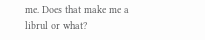me. Does that make me a librul or what?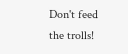Don't feed the trolls!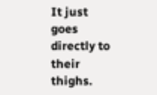It just goes directly to their thighs.